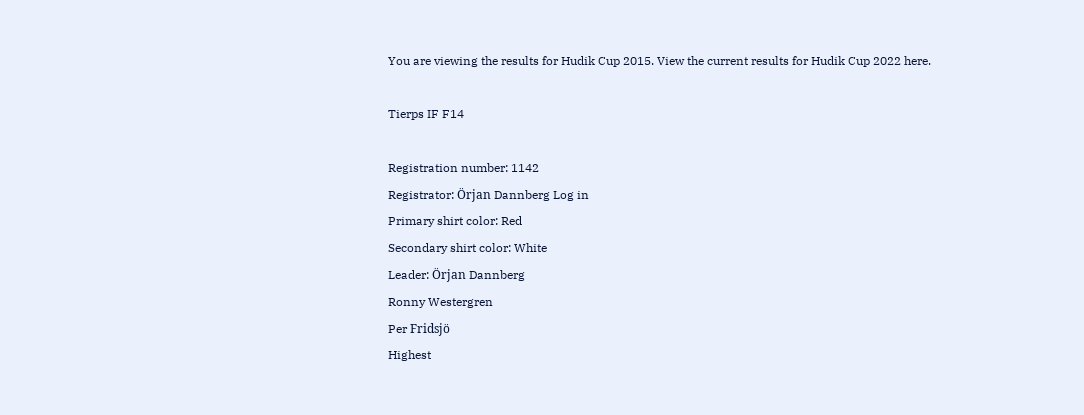You are viewing the results for Hudik Cup 2015. View the current results for Hudik Cup 2022 here.

Tierps IF F14

Registration number: 1142
Registrator: Örjan Dannberg Log in
Primary shirt color: Red
Secondary shirt color: White
Leader: Örjan Dannberg
Ronny Westergren
Per Fridsjö
Highest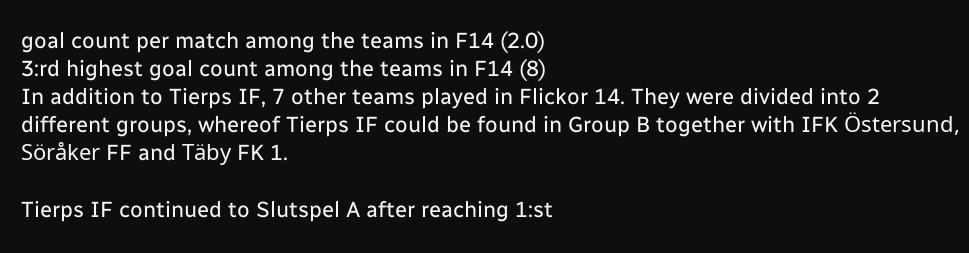goal count per match among the teams in F14 (2.0)
3:rd highest goal count among the teams in F14 (8)
In addition to Tierps IF, 7 other teams played in Flickor 14. They were divided into 2 different groups, whereof Tierps IF could be found in Group B together with IFK Östersund, Söråker FF and Täby FK 1.

Tierps IF continued to Slutspel A after reaching 1:st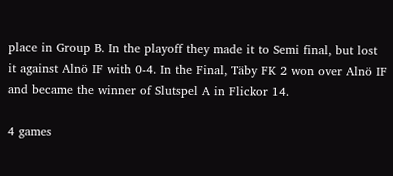place in Group B. In the playoff they made it to Semi final, but lost it against Alnö IF with 0-4. In the Final, Täby FK 2 won over Alnö IF and became the winner of Slutspel A in Flickor 14.

4 games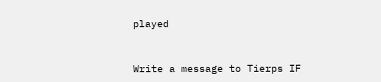played


Write a message to Tierps IF